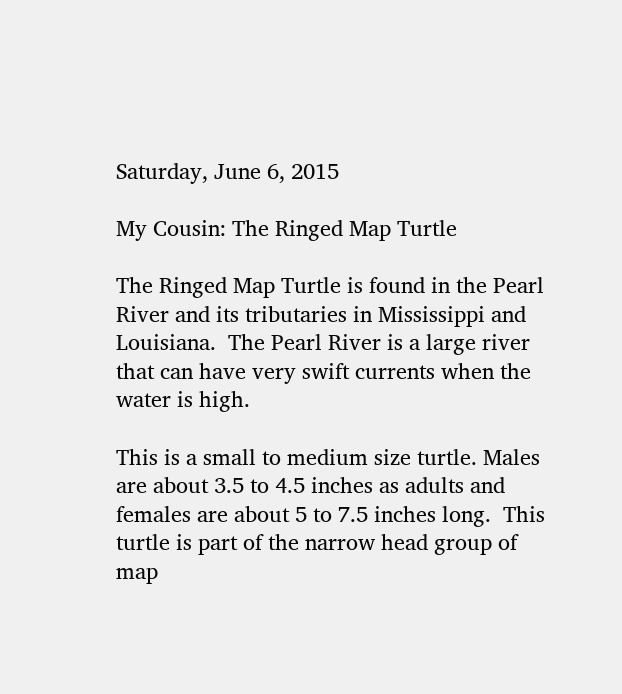Saturday, June 6, 2015

My Cousin: The Ringed Map Turtle

The Ringed Map Turtle is found in the Pearl River and its tributaries in Mississippi and Louisiana.  The Pearl River is a large river that can have very swift currents when the water is high.

This is a small to medium size turtle. Males are about 3.5 to 4.5 inches as adults and females are about 5 to 7.5 inches long.  This turtle is part of the narrow head group of map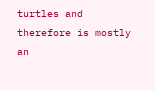turtles and therefore is mostly an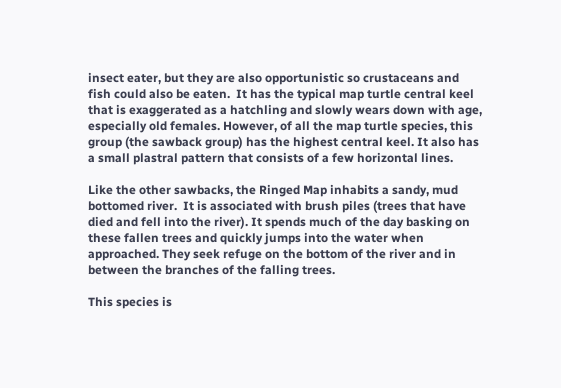insect eater, but they are also opportunistic so crustaceans and fish could also be eaten.  It has the typical map turtle central keel that is exaggerated as a hatchling and slowly wears down with age, especially old females. However, of all the map turtle species, this group (the sawback group) has the highest central keel. It also has a small plastral pattern that consists of a few horizontal lines.

Like the other sawbacks, the Ringed Map inhabits a sandy, mud bottomed river.  It is associated with brush piles (trees that have died and fell into the river). It spends much of the day basking on these fallen trees and quickly jumps into the water when approached. They seek refuge on the bottom of the river and in between the branches of the falling trees.

This species is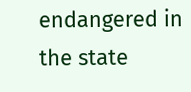endangered in the state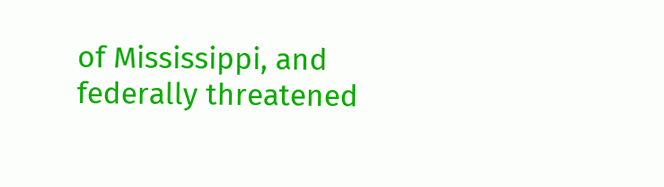of Mississippi, and federally threatened